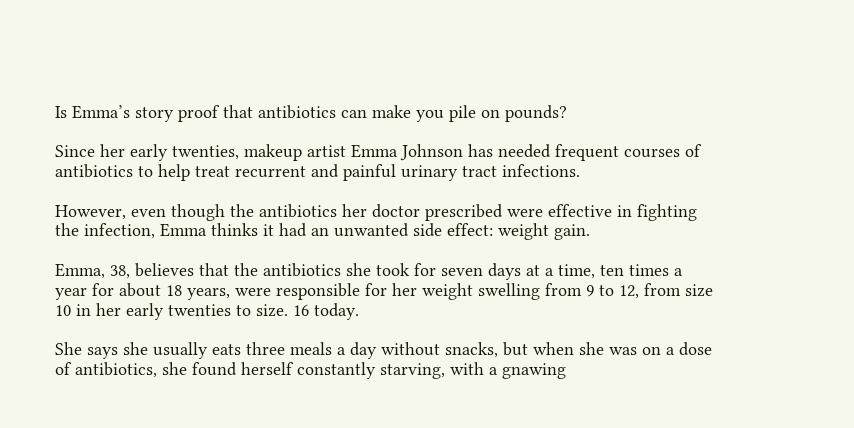Is Emma’s story proof that antibiotics can make you pile on pounds?

Since her early twenties, makeup artist Emma Johnson has needed frequent courses of antibiotics to help treat recurrent and painful urinary tract infections.

However, even though the antibiotics her doctor prescribed were effective in fighting the infection, Emma thinks it had an unwanted side effect: weight gain.

Emma, 38, believes that the antibiotics she took for seven days at a time, ten times a year for about 18 years, were responsible for her weight swelling from 9 to 12, from size 10 in her early twenties to size. 16 today.

She says she usually eats three meals a day without snacks, but when she was on a dose of antibiotics, she found herself constantly starving, with a gnawing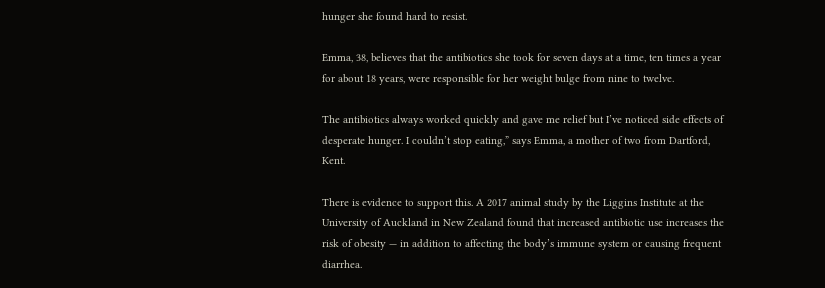hunger she found hard to resist.

Emma, 38, believes that the antibiotics she took for seven days at a time, ten times a year for about 18 years, were responsible for her weight bulge from nine to twelve.

The antibiotics always worked quickly and gave me relief but I’ve noticed side effects of desperate hunger. I couldn’t stop eating,” says Emma, a mother of two from Dartford, Kent.

There is evidence to support this. A 2017 animal study by the Liggins Institute at the University of Auckland in New Zealand found that increased antibiotic use increases the risk of obesity — in addition to affecting the body’s immune system or causing frequent diarrhea.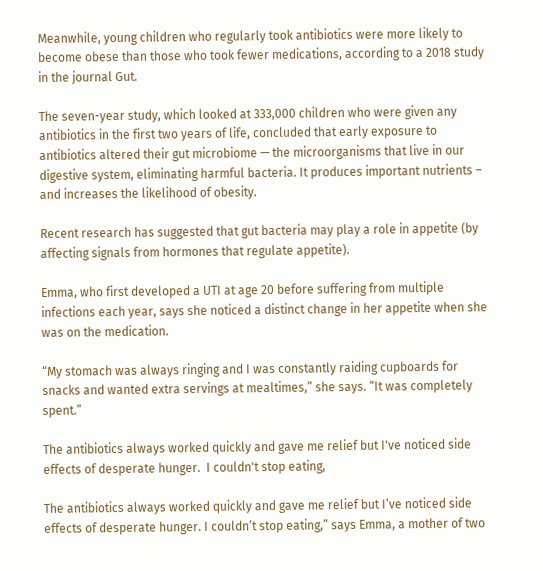Meanwhile, young children who regularly took antibiotics were more likely to become obese than those who took fewer medications, according to a 2018 study in the journal Gut.

The seven-year study, which looked at 333,000 children who were given any antibiotics in the first two years of life, concluded that early exposure to antibiotics altered their gut microbiome — the microorganisms that live in our digestive system, eliminating harmful bacteria. It produces important nutrients – and increases the likelihood of obesity.

Recent research has suggested that gut bacteria may play a role in appetite (by affecting signals from hormones that regulate appetite).

Emma, who first developed a UTI at age 20 before suffering from multiple infections each year, says she noticed a distinct change in her appetite when she was on the medication.

“My stomach was always ringing and I was constantly raiding cupboards for snacks and wanted extra servings at mealtimes,” she says. “It was completely spent.”

The antibiotics always worked quickly and gave me relief but I've noticed side effects of desperate hunger.  I couldn't stop eating,

The antibiotics always worked quickly and gave me relief but I’ve noticed side effects of desperate hunger. I couldn’t stop eating,” says Emma, a mother of two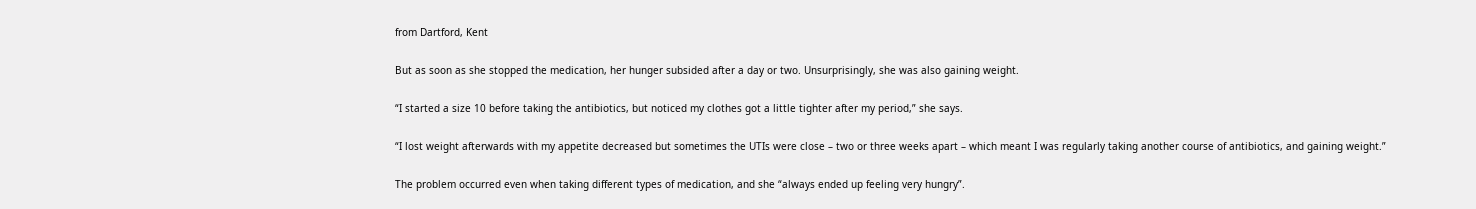from Dartford, Kent

But as soon as she stopped the medication, her hunger subsided after a day or two. Unsurprisingly, she was also gaining weight.

“I started a size 10 before taking the antibiotics, but noticed my clothes got a little tighter after my period,” she says.

“I lost weight afterwards with my appetite decreased but sometimes the UTIs were close – two or three weeks apart – which meant I was regularly taking another course of antibiotics, and gaining weight.”

The problem occurred even when taking different types of medication, and she “always ended up feeling very hungry”.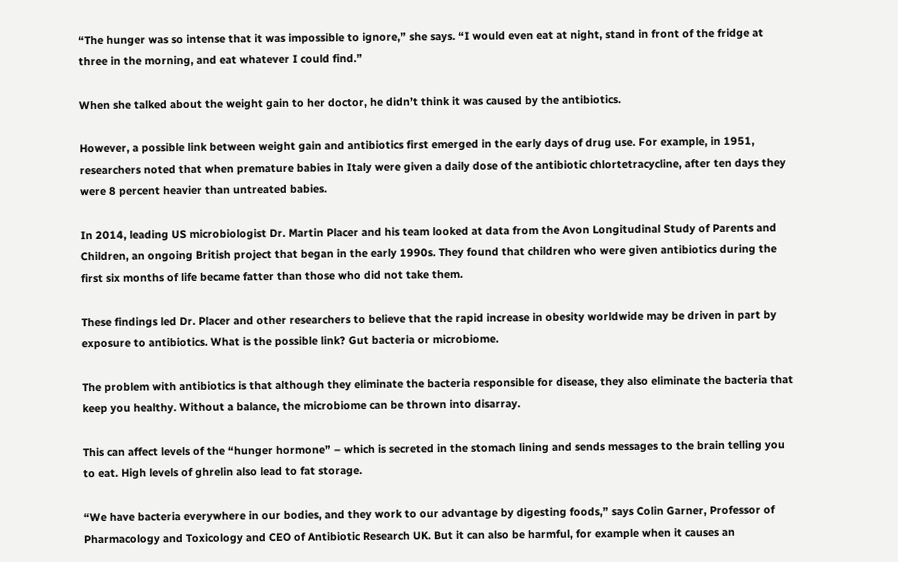“The hunger was so intense that it was impossible to ignore,” she says. “I would even eat at night, stand in front of the fridge at three in the morning, and eat whatever I could find.”

When she talked about the weight gain to her doctor, he didn’t think it was caused by the antibiotics.

However, a possible link between weight gain and antibiotics first emerged in the early days of drug use. For example, in 1951, researchers noted that when premature babies in Italy were given a daily dose of the antibiotic chlortetracycline, after ten days they were 8 percent heavier than untreated babies.

In 2014, leading US microbiologist Dr. Martin Placer and his team looked at data from the Avon Longitudinal Study of Parents and Children, an ongoing British project that began in the early 1990s. They found that children who were given antibiotics during the first six months of life became fatter than those who did not take them.

These findings led Dr. Placer and other researchers to believe that the rapid increase in obesity worldwide may be driven in part by exposure to antibiotics. What is the possible link? Gut bacteria or microbiome.

The problem with antibiotics is that although they eliminate the bacteria responsible for disease, they also eliminate the bacteria that keep you healthy. Without a balance, the microbiome can be thrown into disarray.

This can affect levels of the “hunger hormone” – which is secreted in the stomach lining and sends messages to the brain telling you to eat. High levels of ghrelin also lead to fat storage.

“We have bacteria everywhere in our bodies, and they work to our advantage by digesting foods,” says Colin Garner, Professor of Pharmacology and Toxicology and CEO of Antibiotic Research UK. But it can also be harmful, for example when it causes an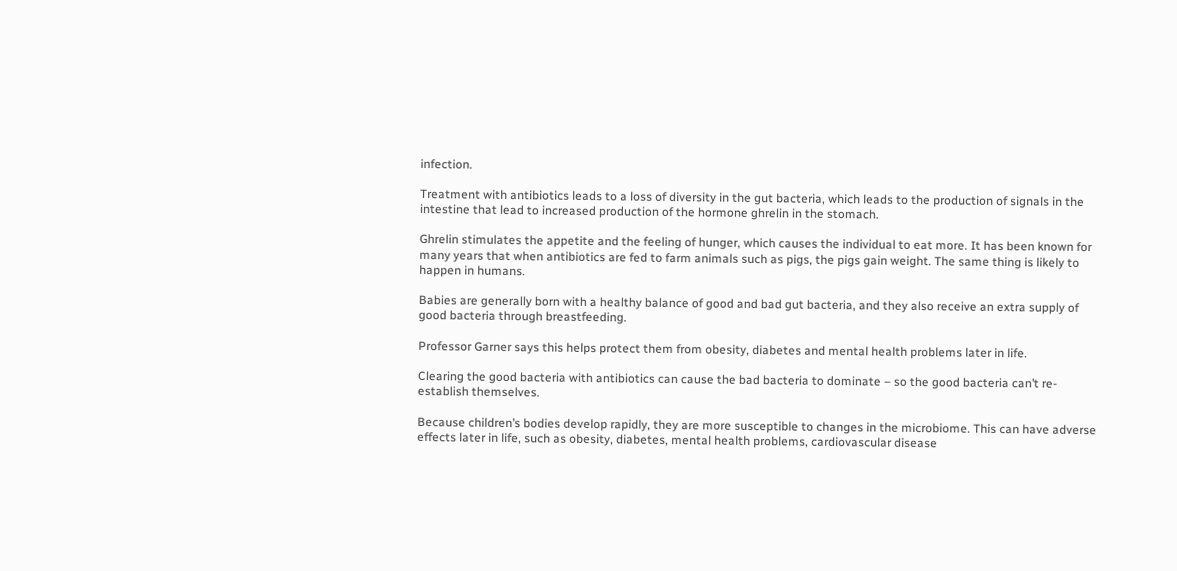infection.

Treatment with antibiotics leads to a loss of diversity in the gut bacteria, which leads to the production of signals in the intestine that lead to increased production of the hormone ghrelin in the stomach.

Ghrelin stimulates the appetite and the feeling of hunger, which causes the individual to eat more. It has been known for many years that when antibiotics are fed to farm animals such as pigs, the pigs gain weight. The same thing is likely to happen in humans.

Babies are generally born with a healthy balance of good and bad gut bacteria, and they also receive an extra supply of good bacteria through breastfeeding.

Professor Garner says this helps protect them from obesity, diabetes and mental health problems later in life.

Clearing the good bacteria with antibiotics can cause the bad bacteria to dominate – so the good bacteria can’t re-establish themselves.

Because children’s bodies develop rapidly, they are more susceptible to changes in the microbiome. This can have adverse effects later in life, such as obesity, diabetes, mental health problems, cardiovascular disease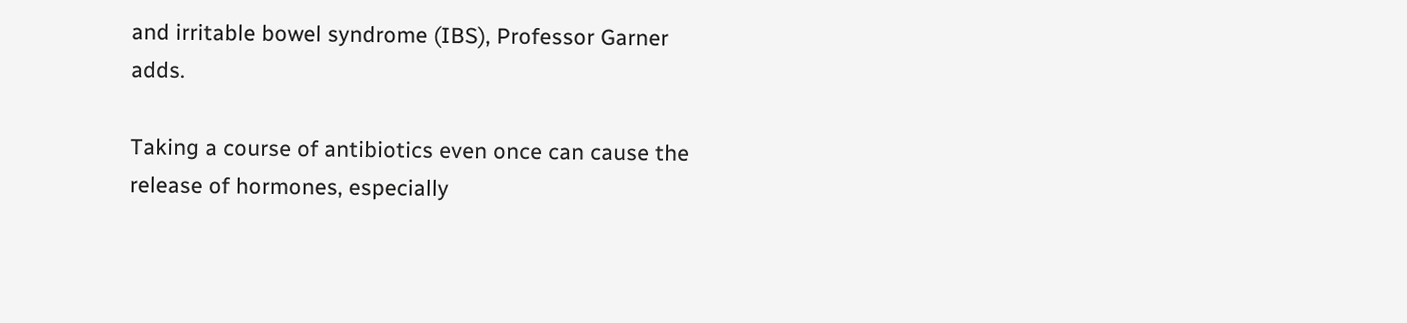and irritable bowel syndrome (IBS), Professor Garner adds.

Taking a course of antibiotics even once can cause the release of hormones, especially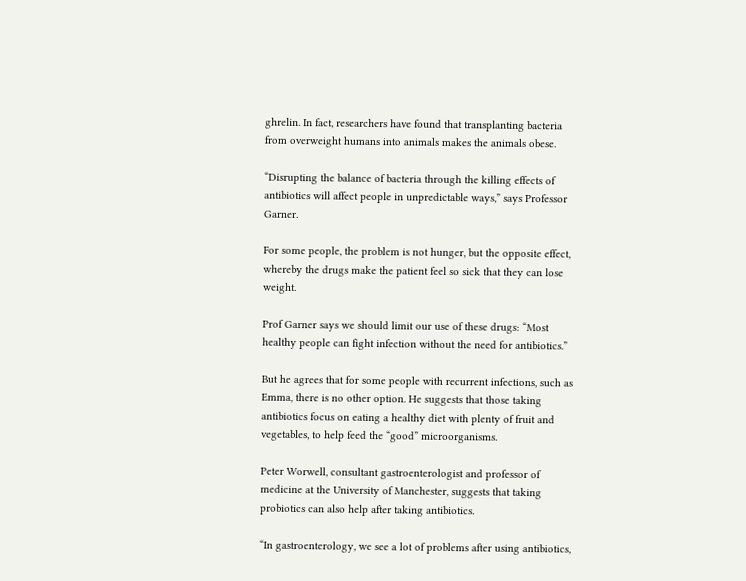ghrelin. In fact, researchers have found that transplanting bacteria from overweight humans into animals makes the animals obese.

“Disrupting the balance of bacteria through the killing effects of antibiotics will affect people in unpredictable ways,” says Professor Garner.

For some people, the problem is not hunger, but the opposite effect, whereby the drugs make the patient feel so sick that they can lose weight.

Prof Garner says we should limit our use of these drugs: “Most healthy people can fight infection without the need for antibiotics.”

But he agrees that for some people with recurrent infections, such as Emma, there is no other option. He suggests that those taking antibiotics focus on eating a healthy diet with plenty of fruit and vegetables, to help feed the “good” microorganisms.

Peter Worwell, consultant gastroenterologist and professor of medicine at the University of Manchester, suggests that taking probiotics can also help after taking antibiotics.

“In gastroenterology, we see a lot of problems after using antibiotics,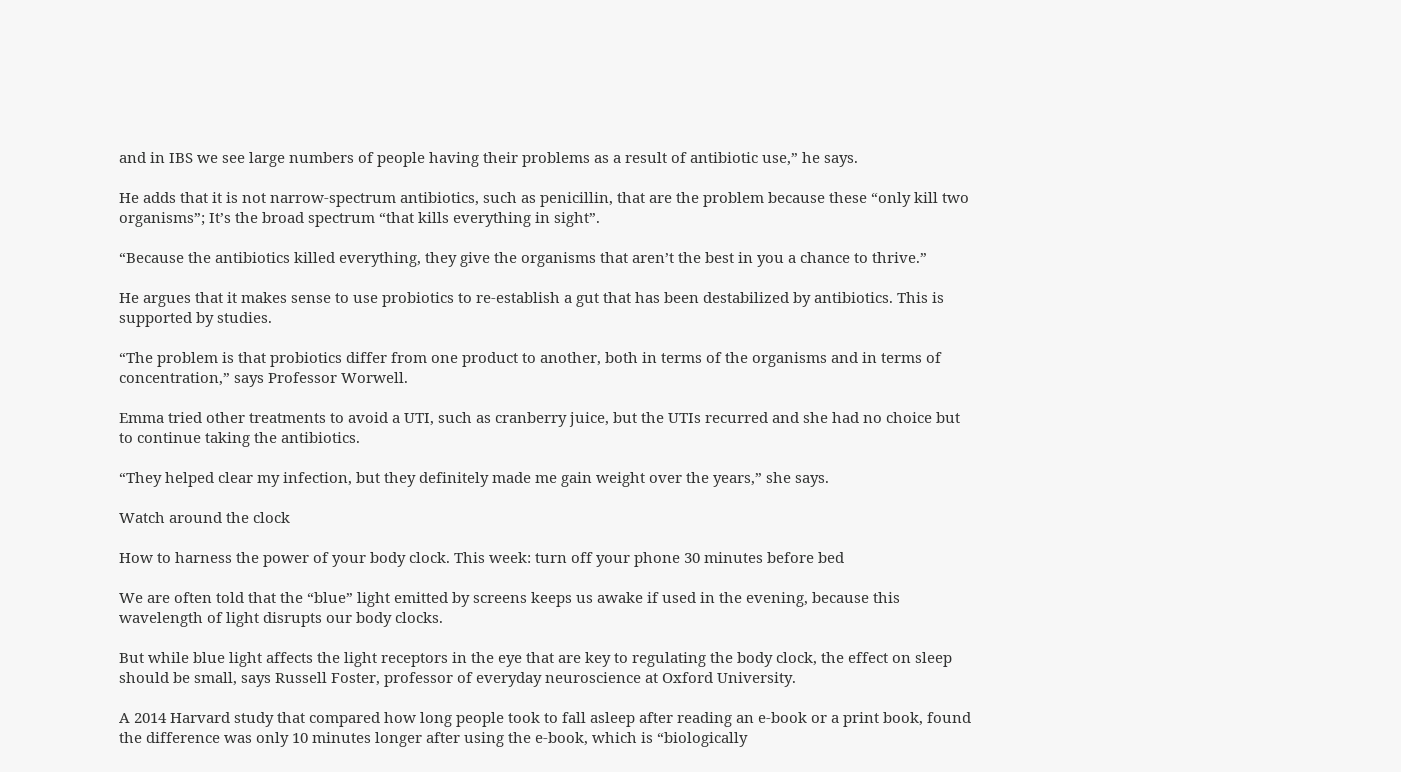and in IBS we see large numbers of people having their problems as a result of antibiotic use,” he says.

He adds that it is not narrow-spectrum antibiotics, such as penicillin, that are the problem because these “only kill two organisms”; It’s the broad spectrum “that kills everything in sight”.

“Because the antibiotics killed everything, they give the organisms that aren’t the best in you a chance to thrive.”

He argues that it makes sense to use probiotics to re-establish a gut that has been destabilized by antibiotics. This is supported by studies.

“The problem is that probiotics differ from one product to another, both in terms of the organisms and in terms of concentration,” says Professor Worwell.

Emma tried other treatments to avoid a UTI, such as cranberry juice, but the UTIs recurred and she had no choice but to continue taking the antibiotics.

“They helped clear my infection, but they definitely made me gain weight over the years,” she says.

Watch around the clock

How to harness the power of your body clock. This week: turn off your phone 30 minutes before bed

We are often told that the “blue” light emitted by screens keeps us awake if used in the evening, because this wavelength of light disrupts our body clocks.

But while blue light affects the light receptors in the eye that are key to regulating the body clock, the effect on sleep should be small, says Russell Foster, professor of everyday neuroscience at Oxford University.

A 2014 Harvard study that compared how long people took to fall asleep after reading an e-book or a print book, found the difference was only 10 minutes longer after using the e-book, which is “biologically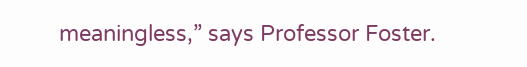meaningless,” says Professor Foster.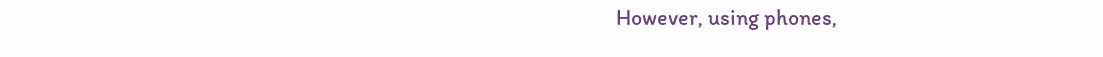However, using phones,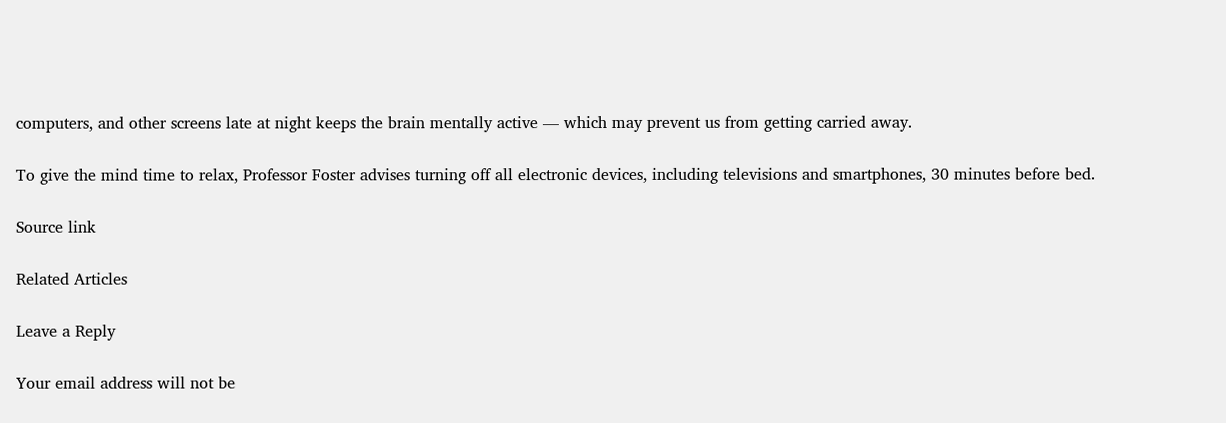computers, and other screens late at night keeps the brain mentally active — which may prevent us from getting carried away.

To give the mind time to relax, Professor Foster advises turning off all electronic devices, including televisions and smartphones, 30 minutes before bed.

Source link

Related Articles

Leave a Reply

Your email address will not be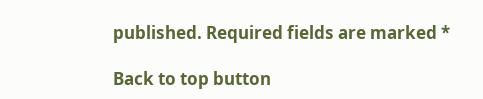published. Required fields are marked *

Back to top button